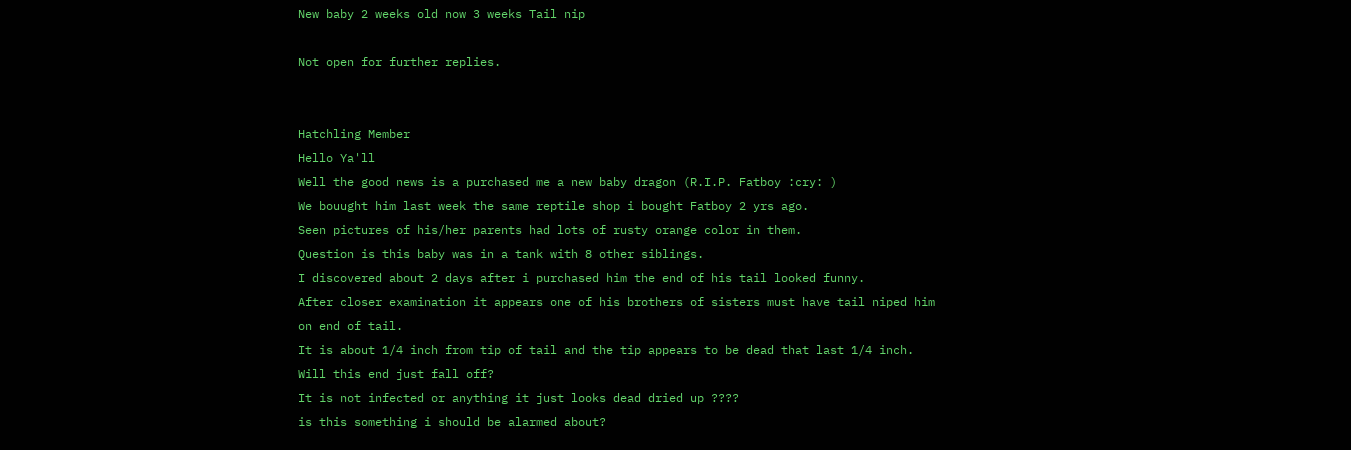New baby 2 weeks old now 3 weeks Tail nip

Not open for further replies.


Hatchling Member
Hello Ya'll
Well the good news is a purchased me a new baby dragon (R.I.P. Fatboy :cry: )
We bouught him last week the same reptile shop i bought Fatboy 2 yrs ago.
Seen pictures of his/her parents had lots of rusty orange color in them.
Question is this baby was in a tank with 8 other siblings.
I discovered about 2 days after i purchased him the end of his tail looked funny.
After closer examination it appears one of his brothers of sisters must have tail niped him
on end of tail.
It is about 1/4 inch from tip of tail and the tip appears to be dead that last 1/4 inch.
Will this end just fall off?
It is not infected or anything it just looks dead dried up ????
is this something i should be alarmed about?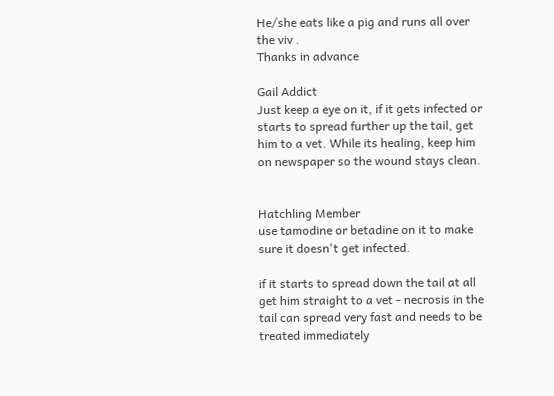He/she eats like a pig and runs all over the viv .
Thanks in advance

Gail Addict
Just keep a eye on it, if it gets infected or starts to spread further up the tail, get him to a vet. While its healing, keep him on newspaper so the wound stays clean.


Hatchling Member
use tamodine or betadine on it to make sure it doesn't get infected.

if it starts to spread down the tail at all get him straight to a vet - necrosis in the tail can spread very fast and needs to be treated immediately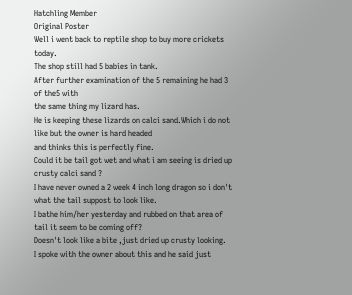Hatchling Member
Original Poster
Well i went back to reptile shop to buy more crickets today.
The shop still had 5 babies in tank.
After further examination of the 5 remaining he had 3 of the5 with
the same thing my lizard has.
He is keeping these lizards on calci sand.Which i do not like but the owner is hard headed
and thinks this is perfectly fine.
Could it be tail got wet and what i am seeing is dried up crusty calci sand ?
I have never owned a 2 week 4 inch long dragon so i don't what the tail suppost to look like.
I bathe him/her yesterday and rubbed on that area of tail it seem to be coming off?
Doesn't look like a bite ,just dried up crusty looking.
I spoke with the owner about this and he said just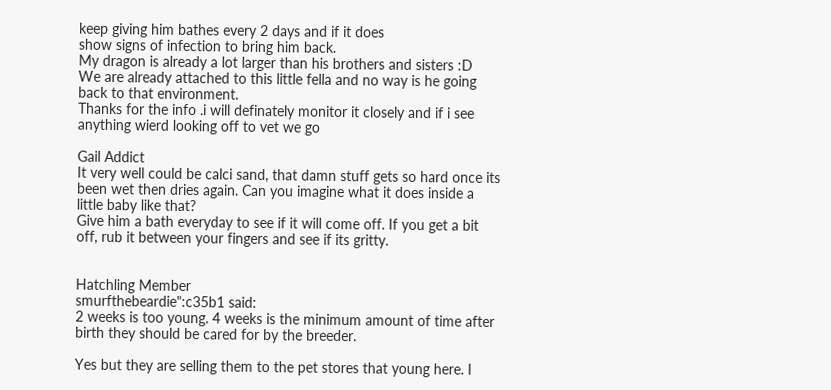keep giving him bathes every 2 days and if it does
show signs of infection to bring him back.
My dragon is already a lot larger than his brothers and sisters :D
We are already attached to this little fella and no way is he going back to that environment.
Thanks for the info .i will definately monitor it closely and if i see anything wierd looking off to vet we go

Gail Addict
It very well could be calci sand, that damn stuff gets so hard once its been wet then dries again. Can you imagine what it does inside a little baby like that?
Give him a bath everyday to see if it will come off. If you get a bit off, rub it between your fingers and see if its gritty.


Hatchling Member
smurfthebeardie":c35b1 said:
2 weeks is too young. 4 weeks is the minimum amount of time after birth they should be cared for by the breeder.

Yes but they are selling them to the pet stores that young here. I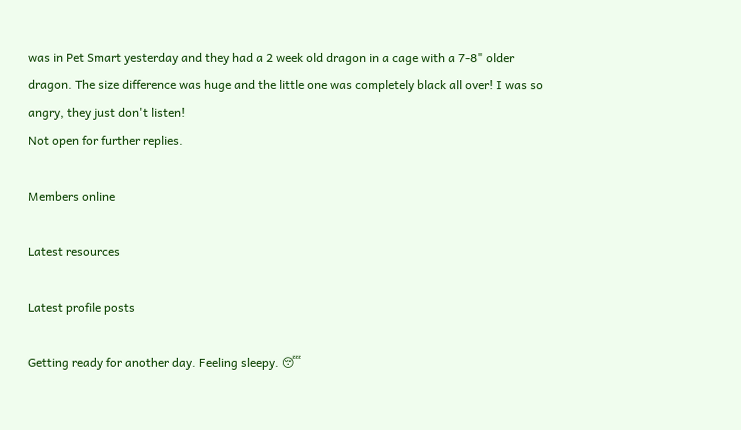was in Pet Smart yesterday and they had a 2 week old dragon in a cage with a 7-8" older dragon. The size difference was huge and the little one was completely black all over! I was so angry, they just don't listen!
Not open for further replies.

Members online

Latest resources

Latest profile posts

Getting ready for another day. Feeling sleepy. 😴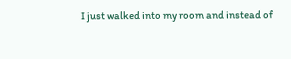I just walked into my room and instead of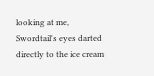looking at me, Swordtail's eyes darted directly to the ice cream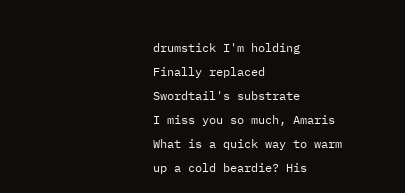drumstick I'm holding
Finally replaced Swordtail's substrate
I miss you so much, Amaris
What is a quick way to warm up a cold beardie? His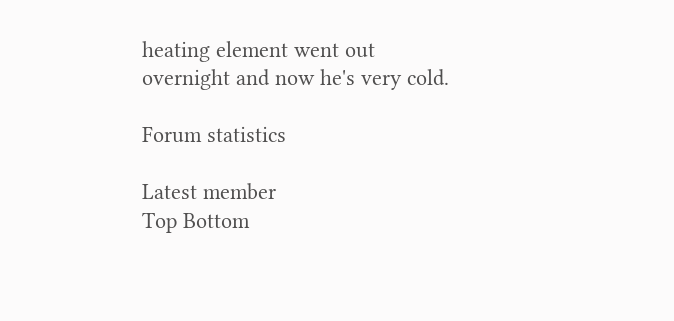heating element went out overnight and now he's very cold.

Forum statistics

Latest member
Top Bottom